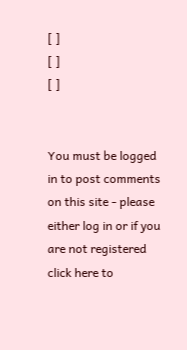[ ]
[ ]
[ ]


You must be logged in to post comments on this site - please either log in or if you are not registered click here to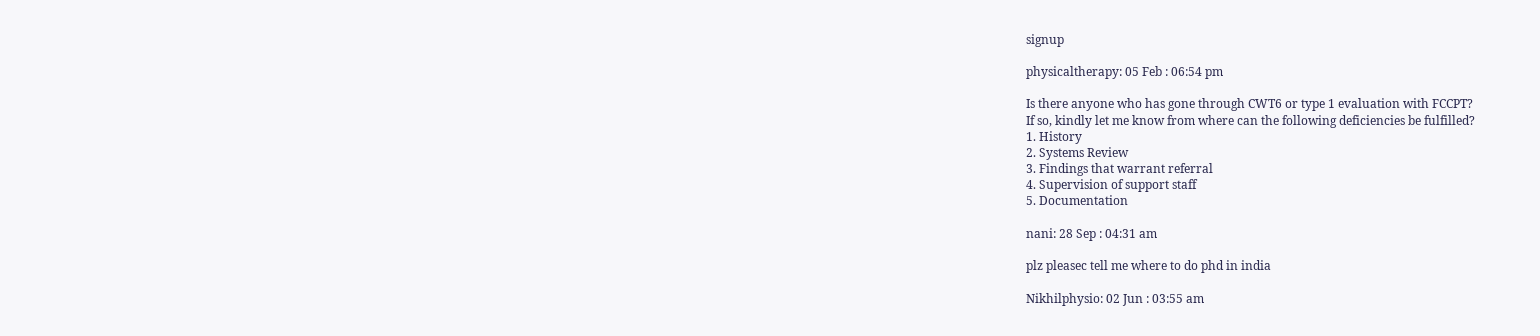signup

physicaltherapy: 05 Feb : 06:54 pm

Is there anyone who has gone through CWT6 or type 1 evaluation with FCCPT?
If so, kindly let me know from where can the following deficiencies be fulfilled?
1. History
2. Systems Review
3. Findings that warrant referral
4. Supervision of support staff
5. Documentation

nani: 28 Sep : 04:31 am

plz pleasec tell me where to do phd in india

Nikhilphysio: 02 Jun : 03:55 am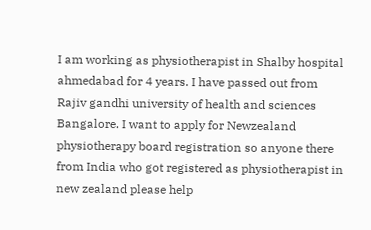I am working as physiotherapist in Shalby hospital ahmedabad for 4 years. I have passed out from Rajiv gandhi university of health and sciences Bangalore. I want to apply for Newzealand physiotherapy board registration so anyone there from India who got registered as physiotherapist in new zealand please help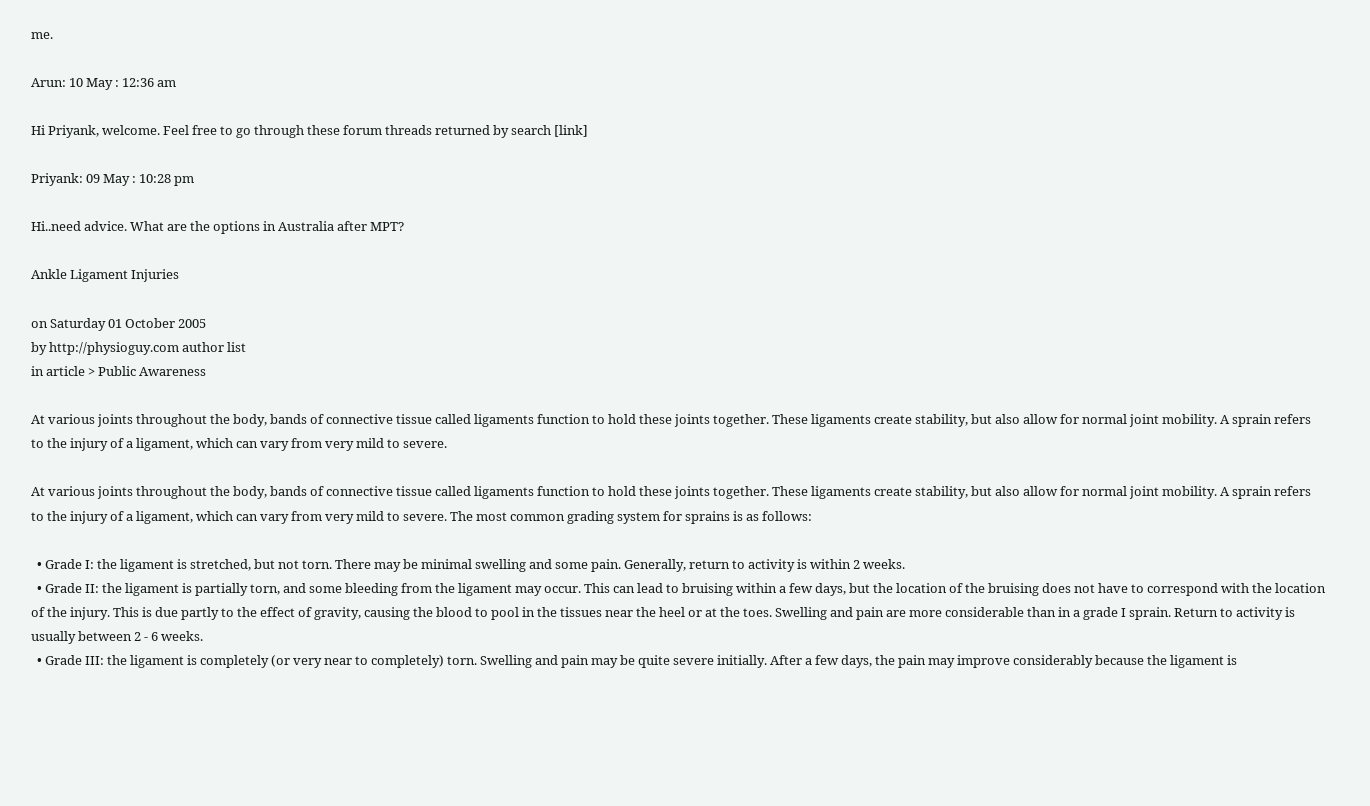me.

Arun: 10 May : 12:36 am

Hi Priyank, welcome. Feel free to go through these forum threads returned by search [link]

Priyank: 09 May : 10:28 pm

Hi..need advice. What are the options in Australia after MPT?

Ankle Ligament Injuries

on Saturday 01 October 2005
by http://physioguy.com author list
in article > Public Awareness

At various joints throughout the body, bands of connective tissue called ligaments function to hold these joints together. These ligaments create stability, but also allow for normal joint mobility. A sprain refers to the injury of a ligament, which can vary from very mild to severe.

At various joints throughout the body, bands of connective tissue called ligaments function to hold these joints together. These ligaments create stability, but also allow for normal joint mobility. A sprain refers to the injury of a ligament, which can vary from very mild to severe. The most common grading system for sprains is as follows:

  • Grade I: the ligament is stretched, but not torn. There may be minimal swelling and some pain. Generally, return to activity is within 2 weeks.
  • Grade II: the ligament is partially torn, and some bleeding from the ligament may occur. This can lead to bruising within a few days, but the location of the bruising does not have to correspond with the location of the injury. This is due partly to the effect of gravity, causing the blood to pool in the tissues near the heel or at the toes. Swelling and pain are more considerable than in a grade I sprain. Return to activity is usually between 2 - 6 weeks.
  • Grade III: the ligament is completely (or very near to completely) torn. Swelling and pain may be quite severe initially. After a few days, the pain may improve considerably because the ligament is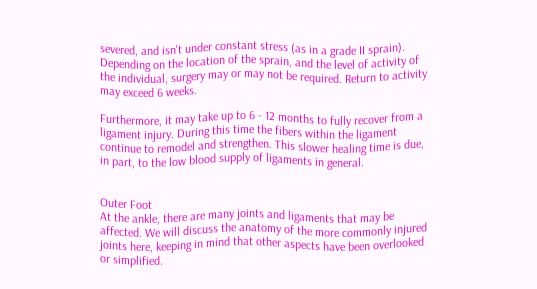severed, and isn't under constant stress (as in a grade II sprain). Depending on the location of the sprain, and the level of activity of the individual, surgery may or may not be required. Return to activity may exceed 6 weeks.

Furthermore, it may take up to 6 - 12 months to fully recover from a ligament injury. During this time the fibers within the ligament continue to remodel and strengthen. This slower healing time is due, in part, to the low blood supply of ligaments in general.


Outer Foot
At the ankle, there are many joints and ligaments that may be affected. We will discuss the anatomy of the more commonly injured joints here, keeping in mind that other aspects have been overlooked or simplified.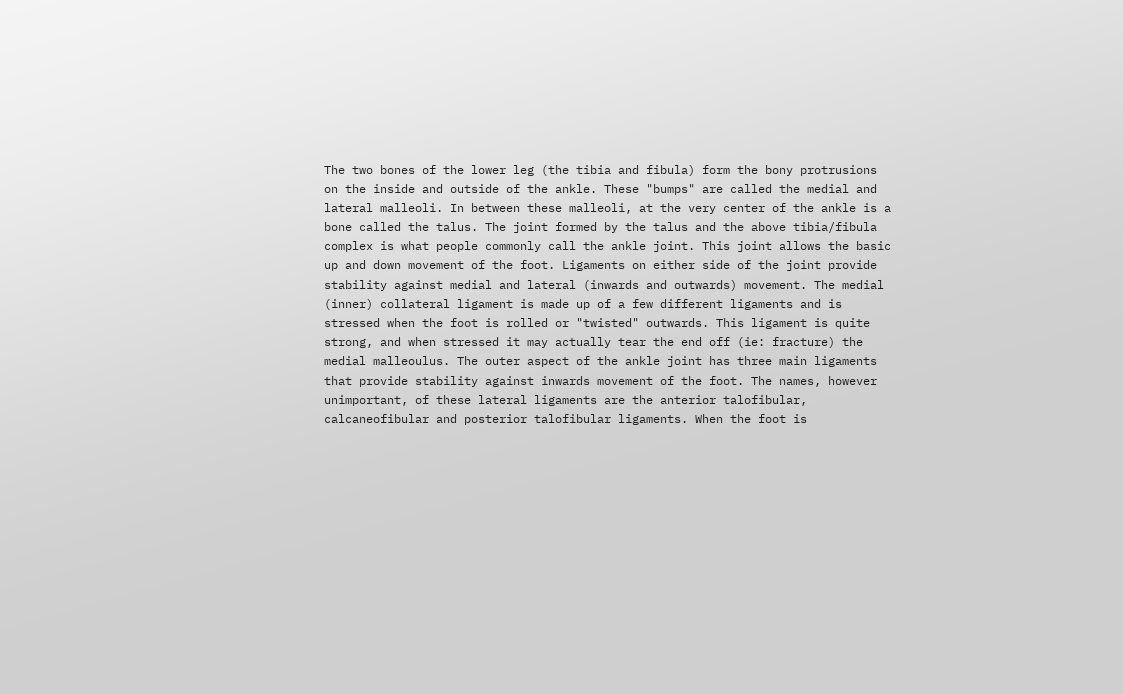The two bones of the lower leg (the tibia and fibula) form the bony protrusions on the inside and outside of the ankle. These "bumps" are called the medial and lateral malleoli. In between these malleoli, at the very center of the ankle is a bone called the talus. The joint formed by the talus and the above tibia/fibula complex is what people commonly call the ankle joint. This joint allows the basic up and down movement of the foot. Ligaments on either side of the joint provide stability against medial and lateral (inwards and outwards) movement. The medial (inner) collateral ligament is made up of a few different ligaments and is stressed when the foot is rolled or "twisted" outwards. This ligament is quite strong, and when stressed it may actually tear the end off (ie: fracture) the medial malleoulus. The outer aspect of the ankle joint has three main ligaments that provide stability against inwards movement of the foot. The names, however unimportant, of these lateral ligaments are the anterior talofibular, calcaneofibular and posterior talofibular ligaments. When the foot is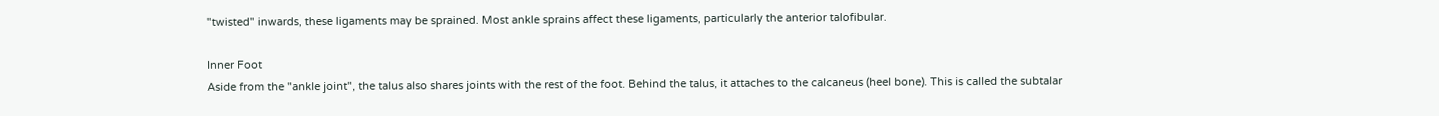"twisted" inwards, these ligaments may be sprained. Most ankle sprains affect these ligaments, particularly the anterior talofibular.

Inner Foot
Aside from the "ankle joint", the talus also shares joints with the rest of the foot. Behind the talus, it attaches to the calcaneus (heel bone). This is called the subtalar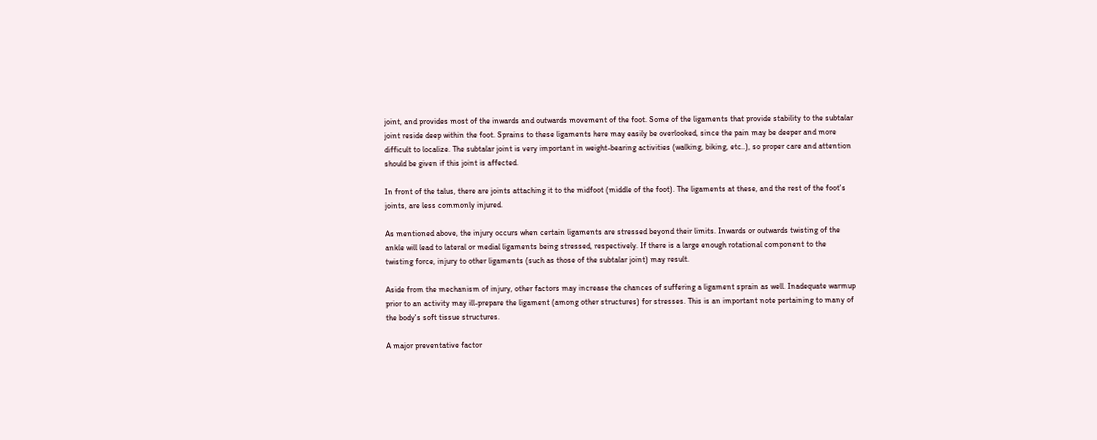joint, and provides most of the inwards and outwards movement of the foot. Some of the ligaments that provide stability to the subtalar joint reside deep within the foot. Sprains to these ligaments here may easily be overlooked, since the pain may be deeper and more difficult to localize. The subtalar joint is very important in weight-bearing activities (walking, biking, etc..), so proper care and attention should be given if this joint is affected.

In front of the talus, there are joints attaching it to the midfoot (middle of the foot). The ligaments at these, and the rest of the foot's joints, are less commonly injured.

As mentioned above, the injury occurs when certain ligaments are stressed beyond their limits. Inwards or outwards twisting of the ankle will lead to lateral or medial ligaments being stressed, respectively. If there is a large enough rotational component to the twisting force, injury to other ligaments (such as those of the subtalar joint) may result.

Aside from the mechanism of injury, other factors may increase the chances of suffering a ligament sprain as well. Inadequate warmup prior to an activity may ill-prepare the ligament (among other structures) for stresses. This is an important note pertaining to many of the body's soft tissue structures.

A major preventative factor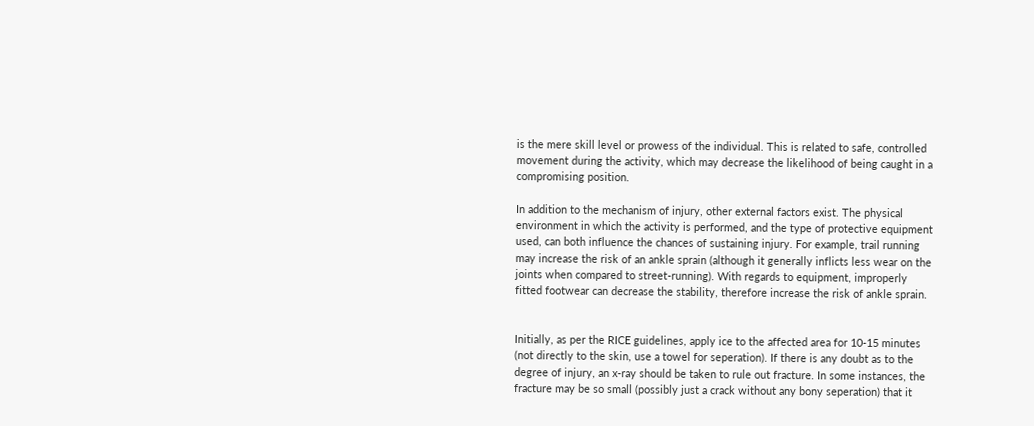is the mere skill level or prowess of the individual. This is related to safe, controlled movement during the activity, which may decrease the likelihood of being caught in a compromising position.

In addition to the mechanism of injury, other external factors exist. The physical environment in which the activity is performed, and the type of protective equipment used, can both influence the chances of sustaining injury. For example, trail running may increase the risk of an ankle sprain (although it generally inflicts less wear on the joints when compared to street-running). With regards to equipment, improperly fitted footwear can decrease the stability, therefore increase the risk of ankle sprain.


Initially, as per the RICE guidelines, apply ice to the affected area for 10-15 minutes (not directly to the skin, use a towel for seperation). If there is any doubt as to the degree of injury, an x-ray should be taken to rule out fracture. In some instances, the fracture may be so small (possibly just a crack without any bony seperation) that it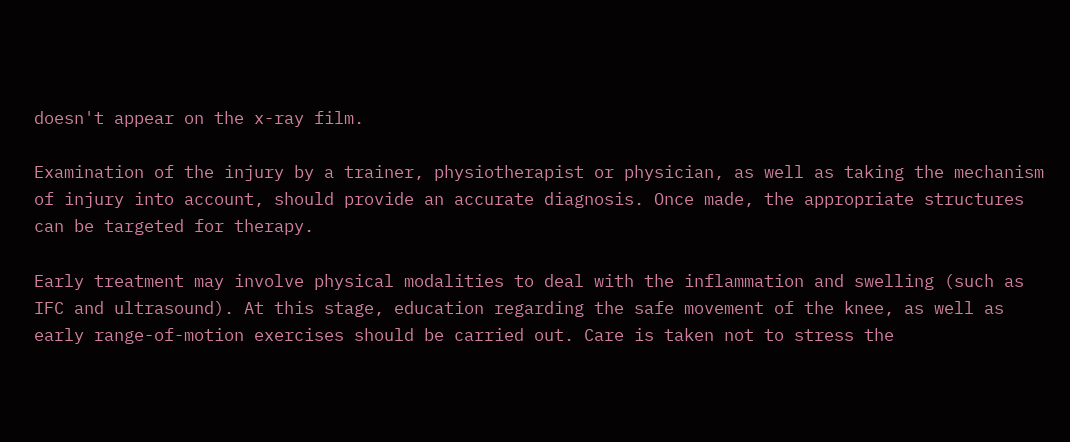doesn't appear on the x-ray film.

Examination of the injury by a trainer, physiotherapist or physician, as well as taking the mechanism of injury into account, should provide an accurate diagnosis. Once made, the appropriate structures can be targeted for therapy.

Early treatment may involve physical modalities to deal with the inflammation and swelling (such as IFC and ultrasound). At this stage, education regarding the safe movement of the knee, as well as early range-of-motion exercises should be carried out. Care is taken not to stress the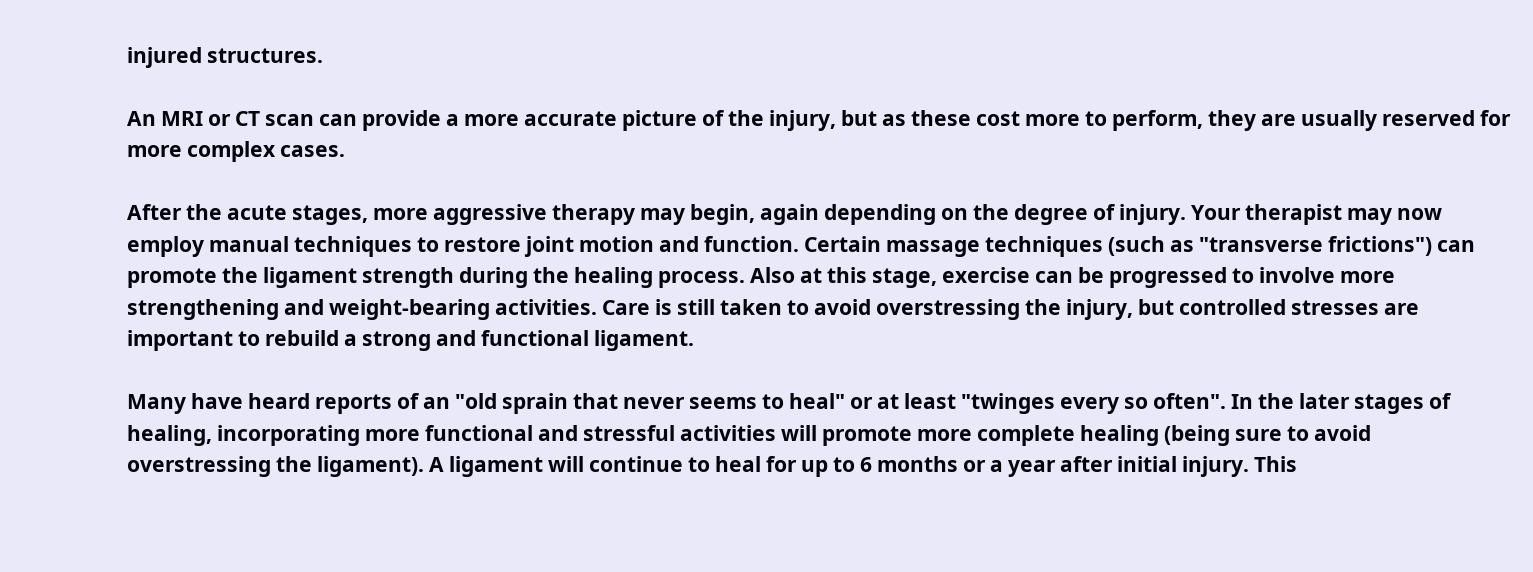injured structures.

An MRI or CT scan can provide a more accurate picture of the injury, but as these cost more to perform, they are usually reserved for more complex cases.

After the acute stages, more aggressive therapy may begin, again depending on the degree of injury. Your therapist may now employ manual techniques to restore joint motion and function. Certain massage techniques (such as "transverse frictions") can promote the ligament strength during the healing process. Also at this stage, exercise can be progressed to involve more strengthening and weight-bearing activities. Care is still taken to avoid overstressing the injury, but controlled stresses are important to rebuild a strong and functional ligament.

Many have heard reports of an "old sprain that never seems to heal" or at least "twinges every so often". In the later stages of healing, incorporating more functional and stressful activities will promote more complete healing (being sure to avoid overstressing the ligament). A ligament will continue to heal for up to 6 months or a year after initial injury. This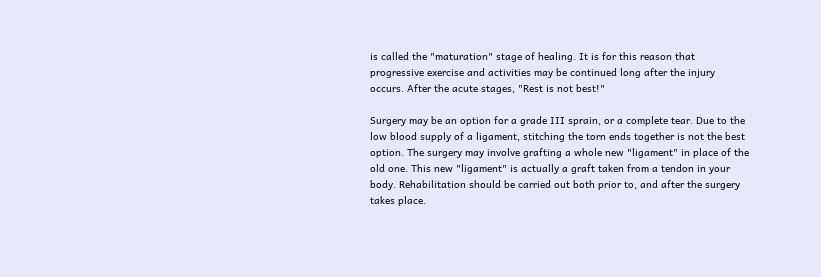is called the "maturation" stage of healing. It is for this reason that progressive exercise and activities may be continued long after the injury occurs. After the acute stages, "Rest is not best!"

Surgery may be an option for a grade III sprain, or a complete tear. Due to the low blood supply of a ligament, stitching the torn ends together is not the best option. The surgery may involve grafting a whole new "ligament" in place of the old one. This new "ligament" is actually a graft taken from a tendon in your body. Rehabilitation should be carried out both prior to, and after the surgery takes place.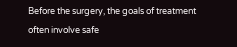Before the surgery, the goals of treatment often involve safe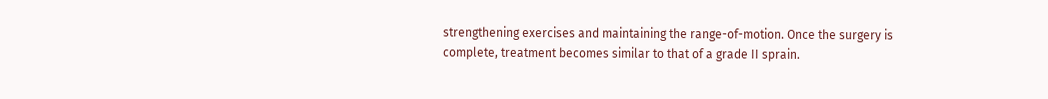strengthening exercises and maintaining the range-of-motion. Once the surgery is complete, treatment becomes similar to that of a grade II sprain.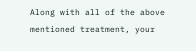Along with all of the above mentioned treatment, your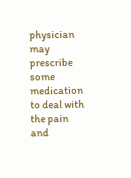physician may prescribe some medication to deal with the pain and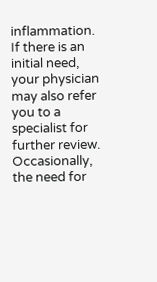inflammation. If there is an initial need, your physician may also refer you to a specialist for further review. Occasionally, the need for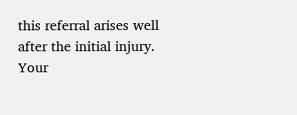this referral arises well after the initial injury. Your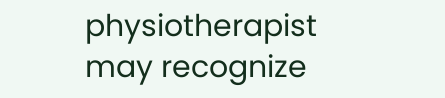physiotherapist may recognize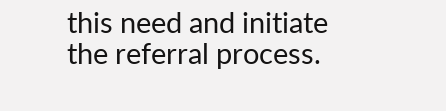this need and initiate the referral process.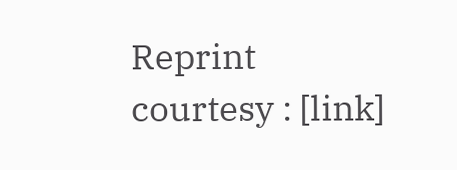Reprint courtesy : [link]